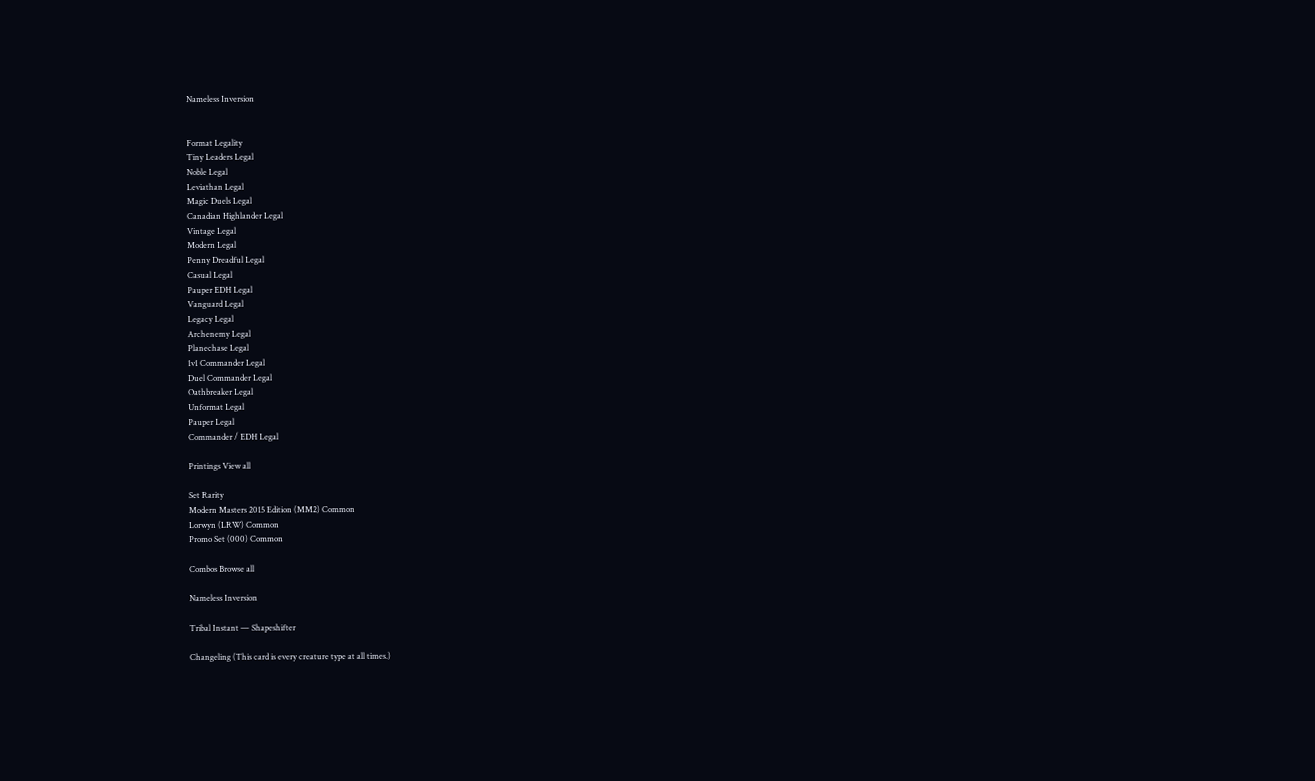Nameless Inversion


Format Legality
Tiny Leaders Legal
Noble Legal
Leviathan Legal
Magic Duels Legal
Canadian Highlander Legal
Vintage Legal
Modern Legal
Penny Dreadful Legal
Casual Legal
Pauper EDH Legal
Vanguard Legal
Legacy Legal
Archenemy Legal
Planechase Legal
1v1 Commander Legal
Duel Commander Legal
Oathbreaker Legal
Unformat Legal
Pauper Legal
Commander / EDH Legal

Printings View all

Set Rarity
Modern Masters 2015 Edition (MM2) Common
Lorwyn (LRW) Common
Promo Set (000) Common

Combos Browse all

Nameless Inversion

Tribal Instant — Shapeshifter

Changeling (This card is every creature type at all times.)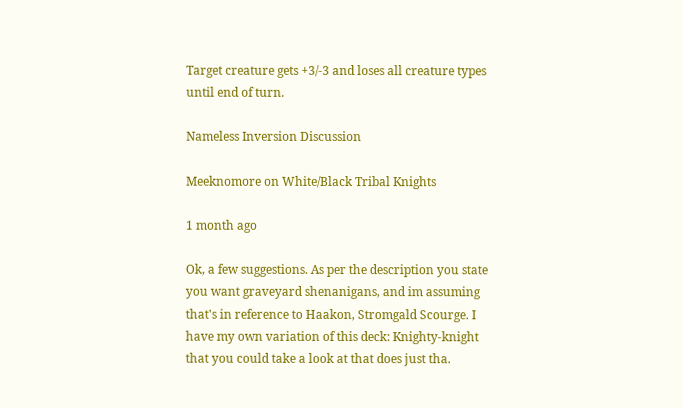Target creature gets +3/-3 and loses all creature types until end of turn.

Nameless Inversion Discussion

Meeknomore on White/Black Tribal Knights

1 month ago

Ok, a few suggestions. As per the description you state you want graveyard shenanigans, and im assuming that's in reference to Haakon, Stromgald Scourge. I have my own variation of this deck: Knighty-knight that you could take a look at that does just tha.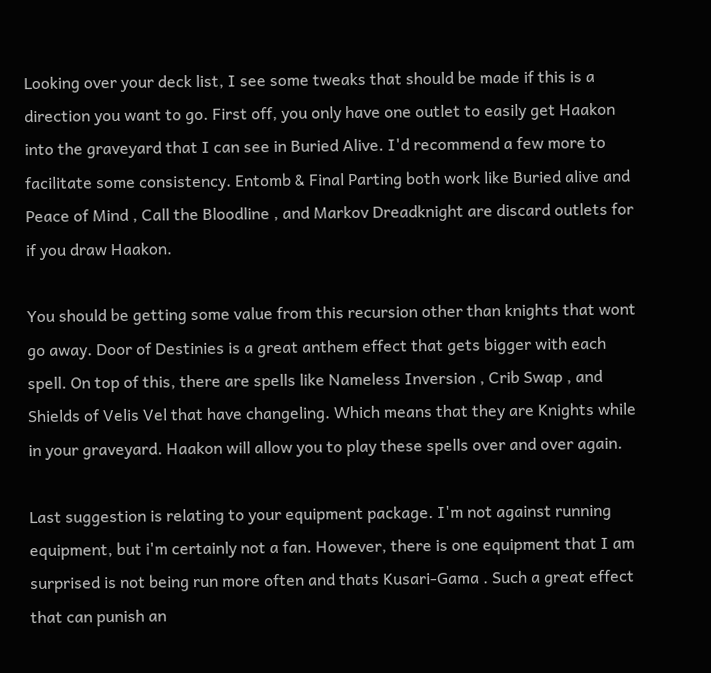Looking over your deck list, I see some tweaks that should be made if this is a direction you want to go. First off, you only have one outlet to easily get Haakon into the graveyard that I can see in Buried Alive. I'd recommend a few more to facilitate some consistency. Entomb & Final Parting both work like Buried alive and Peace of Mind , Call the Bloodline , and Markov Dreadknight are discard outlets for if you draw Haakon.

You should be getting some value from this recursion other than knights that wont go away. Door of Destinies is a great anthem effect that gets bigger with each spell. On top of this, there are spells like Nameless Inversion , Crib Swap , and Shields of Velis Vel that have changeling. Which means that they are Knights while in your graveyard. Haakon will allow you to play these spells over and over again.

Last suggestion is relating to your equipment package. I'm not against running equipment, but i'm certainly not a fan. However, there is one equipment that I am surprised is not being run more often and thats Kusari-Gama . Such a great effect that can punish an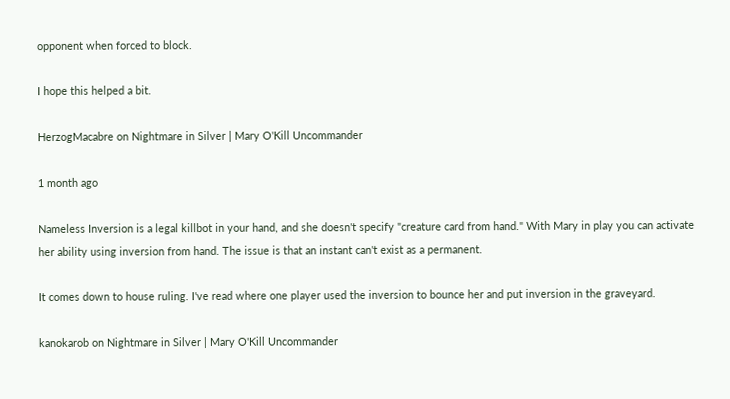opponent when forced to block.

I hope this helped a bit.

HerzogMacabre on Nightmare in Silver | Mary O'Kill Uncommander

1 month ago

Nameless Inversion is a legal killbot in your hand, and she doesn't specify "creature card from hand." With Mary in play you can activate her ability using inversion from hand. The issue is that an instant can't exist as a permanent.

It comes down to house ruling. I've read where one player used the inversion to bounce her and put inversion in the graveyard.

kanokarob on Nightmare in Silver | Mary O'Kill Uncommander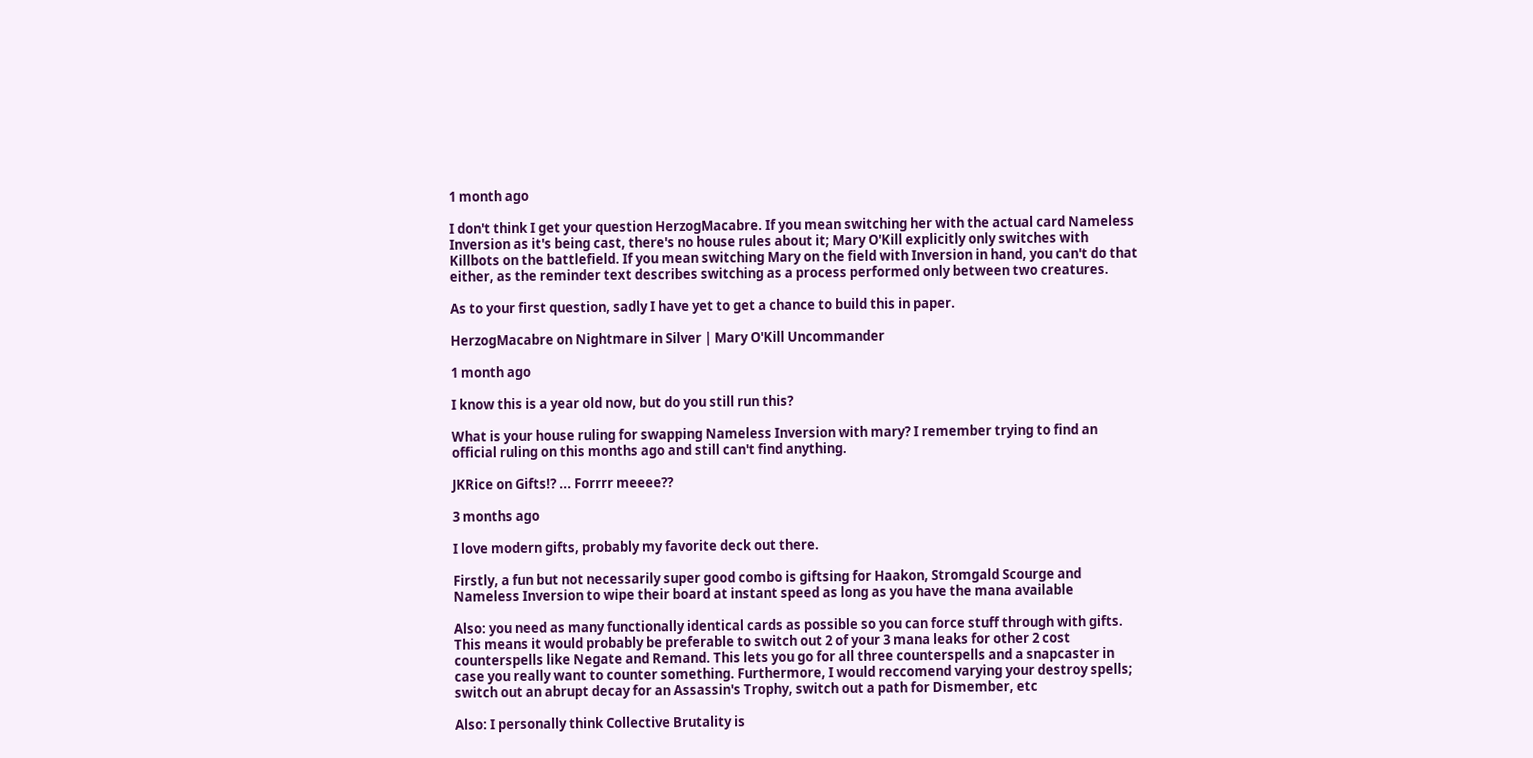1 month ago

I don't think I get your question HerzogMacabre. If you mean switching her with the actual card Nameless Inversion as it's being cast, there's no house rules about it; Mary O'Kill explicitly only switches with Killbots on the battlefield. If you mean switching Mary on the field with Inversion in hand, you can't do that either, as the reminder text describes switching as a process performed only between two creatures.

As to your first question, sadly I have yet to get a chance to build this in paper.

HerzogMacabre on Nightmare in Silver | Mary O'Kill Uncommander

1 month ago

I know this is a year old now, but do you still run this?

What is your house ruling for swapping Nameless Inversion with mary? I remember trying to find an official ruling on this months ago and still can't find anything.

JKRice on Gifts!? ... Forrrr meeee??

3 months ago

I love modern gifts, probably my favorite deck out there.

Firstly, a fun but not necessarily super good combo is giftsing for Haakon, Stromgald Scourge and Nameless Inversion to wipe their board at instant speed as long as you have the mana available

Also: you need as many functionally identical cards as possible so you can force stuff through with gifts. This means it would probably be preferable to switch out 2 of your 3 mana leaks for other 2 cost counterspells like Negate and Remand. This lets you go for all three counterspells and a snapcaster in case you really want to counter something. Furthermore, I would reccomend varying your destroy spells; switch out an abrupt decay for an Assassin's Trophy, switch out a path for Dismember, etc

Also: I personally think Collective Brutality is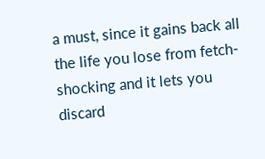a must, since it gains back all the life you lose from fetch-shocking and it lets you discard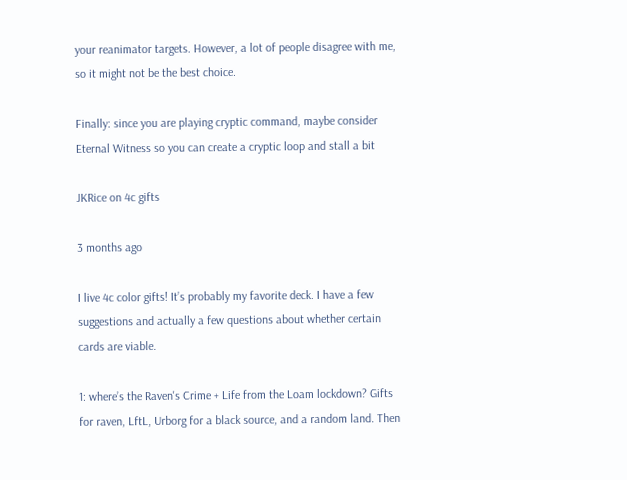your reanimator targets. However, a lot of people disagree with me, so it might not be the best choice.

Finally: since you are playing cryptic command, maybe consider Eternal Witness so you can create a cryptic loop and stall a bit

JKRice on 4c gifts

3 months ago

I live 4c color gifts! It’s probably my favorite deck. I have a few suggestions and actually a few questions about whether certain cards are viable.

1: where’s the Raven's Crime + Life from the Loam lockdown? Gifts for raven, LftL, Urborg for a black source, and a random land. Then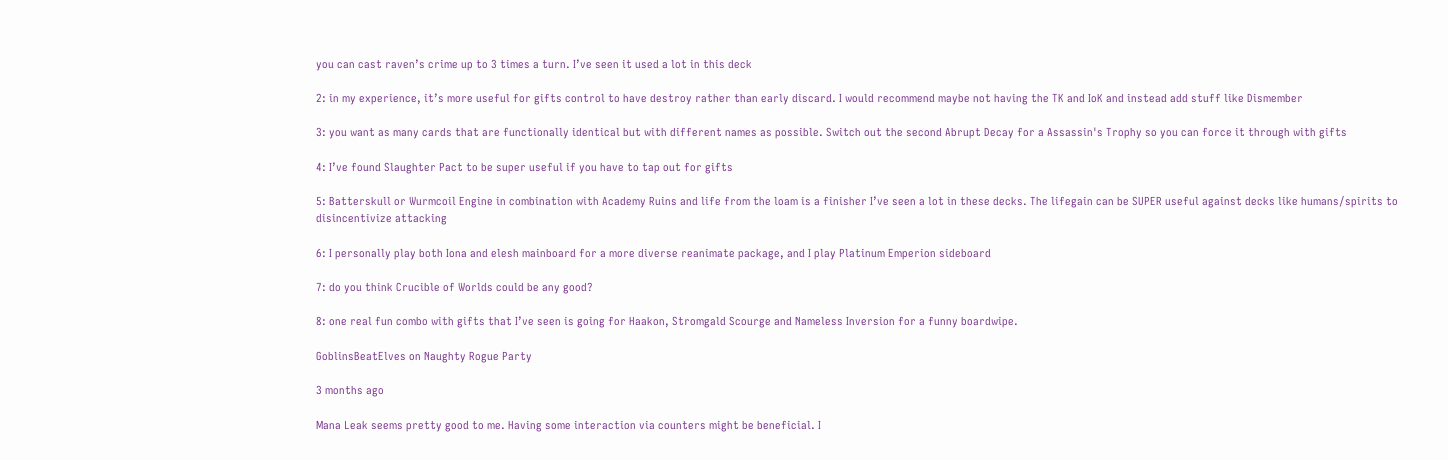you can cast raven’s crime up to 3 times a turn. I’ve seen it used a lot in this deck

2: in my experience, it’s more useful for gifts control to have destroy rather than early discard. I would recommend maybe not having the TK and IoK and instead add stuff like Dismember

3: you want as many cards that are functionally identical but with different names as possible. Switch out the second Abrupt Decay for a Assassin's Trophy so you can force it through with gifts

4: I’ve found Slaughter Pact to be super useful if you have to tap out for gifts

5: Batterskull or Wurmcoil Engine in combination with Academy Ruins and life from the loam is a finisher I’ve seen a lot in these decks. The lifegain can be SUPER useful against decks like humans/spirits to disincentivize attacking

6: I personally play both Iona and elesh mainboard for a more diverse reanimate package, and I play Platinum Emperion sideboard

7: do you think Crucible of Worlds could be any good?

8: one real fun combo with gifts that I’ve seen is going for Haakon, Stromgald Scourge and Nameless Inversion for a funny boardwipe.

GoblinsBeatElves on Naughty Rogue Party

3 months ago

Mana Leak seems pretty good to me. Having some interaction via counters might be beneficial. I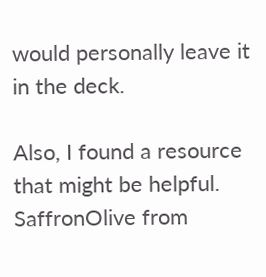would personally leave it in the deck.

Also, I found a resource that might be helpful. SaffronOlive from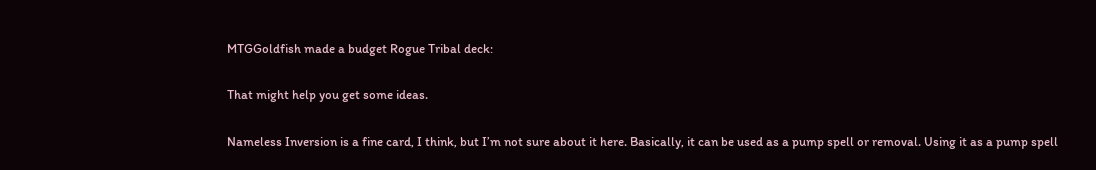MTGGoldfish made a budget Rogue Tribal deck:

That might help you get some ideas.

Nameless Inversion is a fine card, I think, but I’m not sure about it here. Basically, it can be used as a pump spell or removal. Using it as a pump spell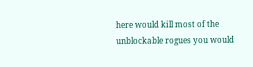here would kill most of the unblockable rogues you would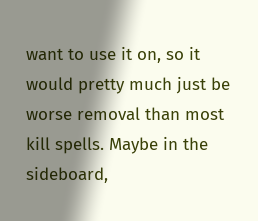want to use it on, so it would pretty much just be worse removal than most kill spells. Maybe in the sideboard,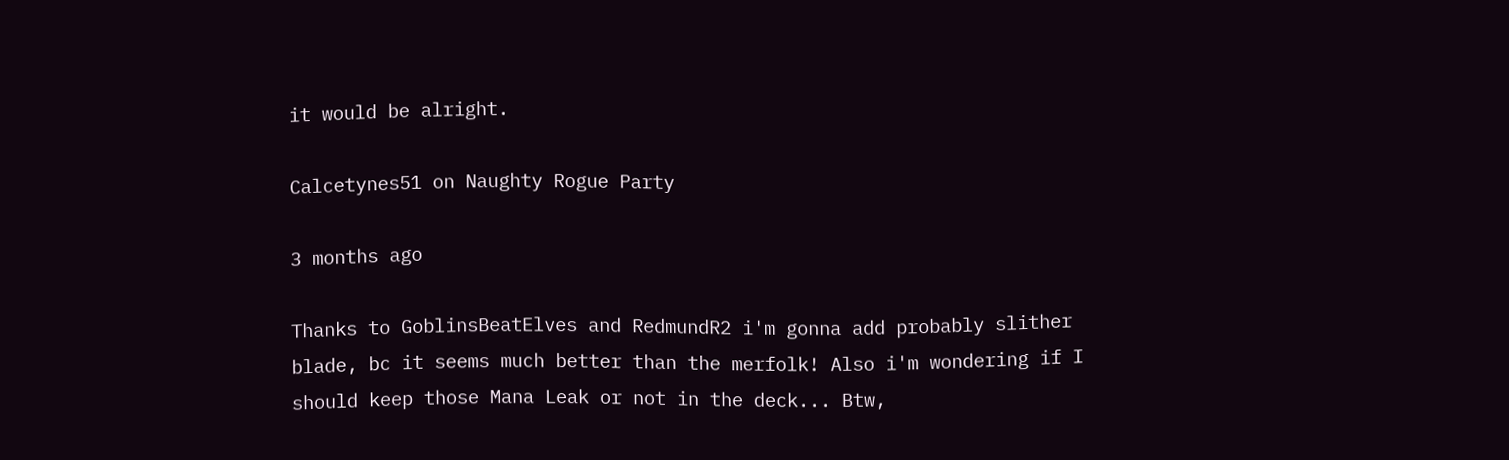it would be alright.

Calcetynes51 on Naughty Rogue Party

3 months ago

Thanks to GoblinsBeatElves and RedmundR2 i'm gonna add probably slither blade, bc it seems much better than the merfolk! Also i'm wondering if I should keep those Mana Leak or not in the deck... Btw,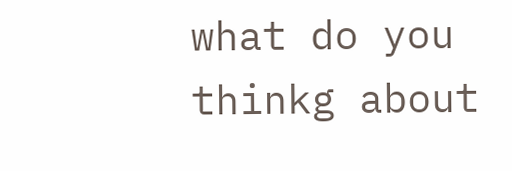what do you thinkg about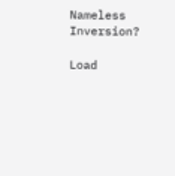Nameless Inversion?

Load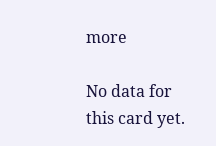more

No data for this card yet.